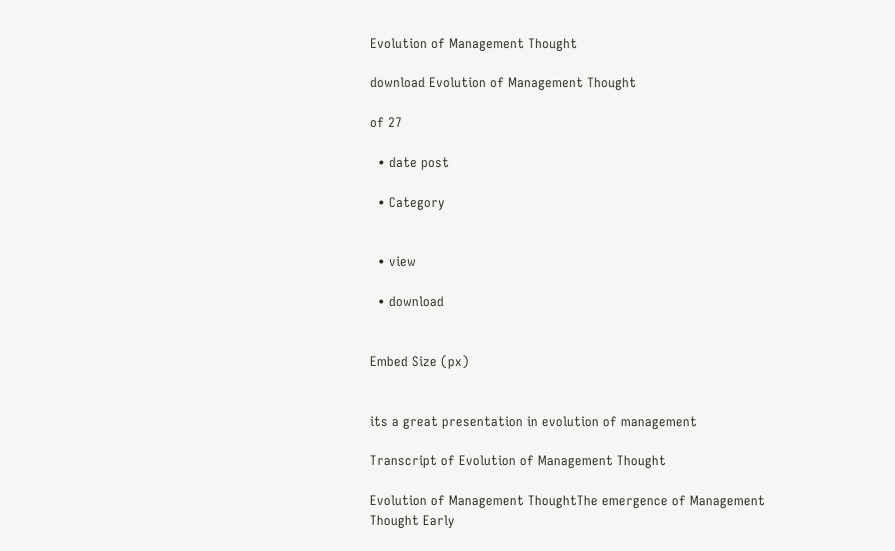Evolution of Management Thought

download Evolution of Management Thought

of 27

  • date post

  • Category


  • view

  • download


Embed Size (px)


its a great presentation in evolution of management

Transcript of Evolution of Management Thought

Evolution of Management ThoughtThe emergence of Management Thought Early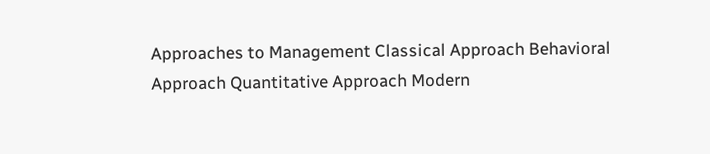Approaches to Management Classical Approach Behavioral Approach Quantitative Approach Modern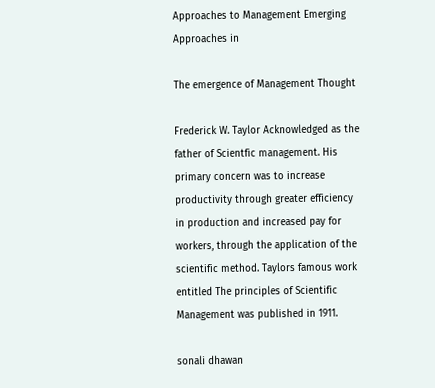Approaches to Management Emerging Approaches in

The emergence of Management Thought

Frederick W. Taylor Acknowledged as the father of Scientfic management. His primary concern was to increase productivity through greater efficiency in production and increased pay for workers, through the application of the scientific method. Taylors famous work entitled The principles of Scientific Management was published in 1911.

sonali dhawan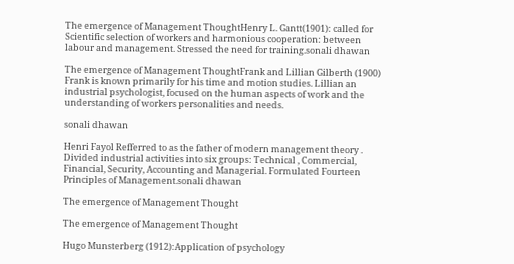The emergence of Management ThoughtHenry L. Gantt(1901): called for Scientific selection of workers and harmonious cooperation: between labour and management. Stressed the need for training.sonali dhawan

The emergence of Management ThoughtFrank and Lillian Gilberth (1900) Frank is known primarily for his time and motion studies. Lillian an industrial psychologist, focused on the human aspects of work and the understanding of workers personalities and needs.

sonali dhawan

Henri Fayol Refferred to as the father of modern management theory . Divided industrial activities into six groups: Technical , Commercial, Financial, Security, Accounting and Managerial. Formulated Fourteen Principles of Management.sonali dhawan

The emergence of Management Thought

The emergence of Management Thought

Hugo Munsterberg (1912):Application of psychology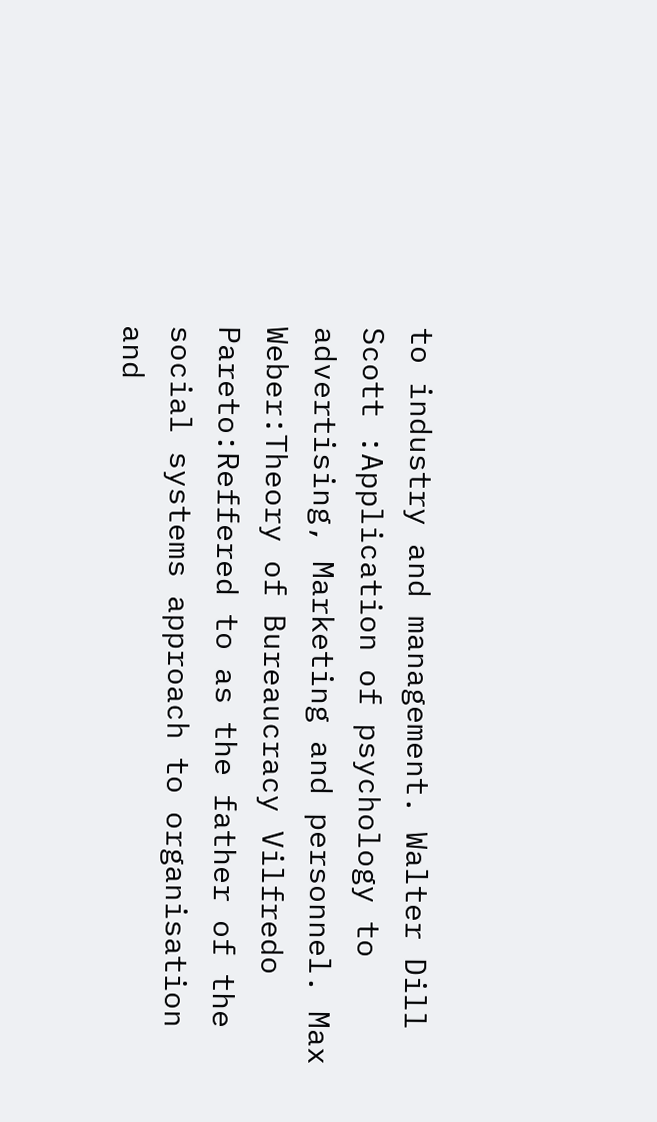to industry and management. Walter Dill Scott :Application of psychology to advertising, Marketing and personnel. Max Weber:Theory of Bureaucracy Vilfredo Pareto:Reffered to as the father of the social systems approach to organisation and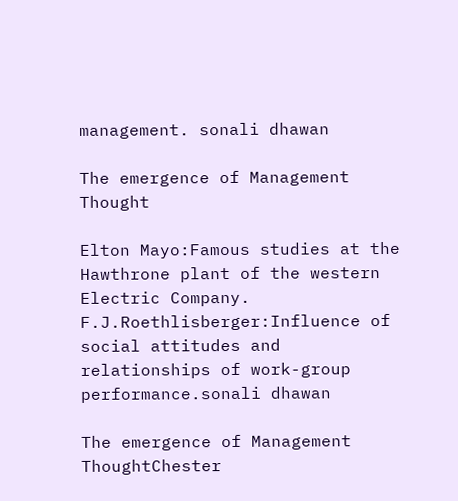management. sonali dhawan

The emergence of Management Thought

Elton Mayo:Famous studies at the Hawthrone plant of the western Electric Company. F.J.Roethlisberger:Influence of social attitudes and relationships of work-group performance.sonali dhawan

The emergence of Management ThoughtChester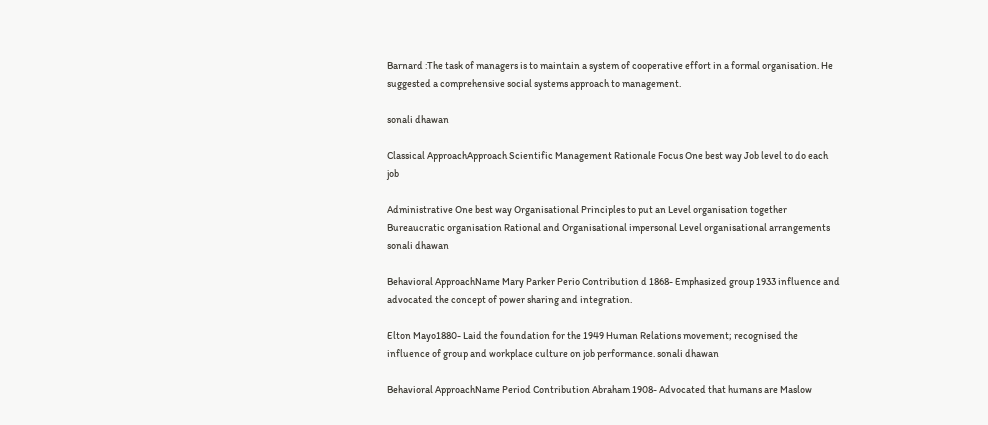Barnard :The task of managers is to maintain a system of cooperative effort in a formal organisation. He suggested a comprehensive social systems approach to management.

sonali dhawan

Classical ApproachApproach Scientific Management Rationale Focus One best way Job level to do each job

Administrative One best way Organisational Principles to put an Level organisation together Bureaucratic organisation Rational and Organisational impersonal Level organisational arrangements sonali dhawan

Behavioral ApproachName Mary Parker Perio Contribution d 1868- Emphasized group 1933 influence and advocated the concept of power sharing and integration.

Elton Mayo1880- Laid the foundation for the 1949 Human Relations movement; recognised the influence of group and workplace culture on job performance. sonali dhawan

Behavioral ApproachName Period Contribution Abraham 1908- Advocated that humans are Maslow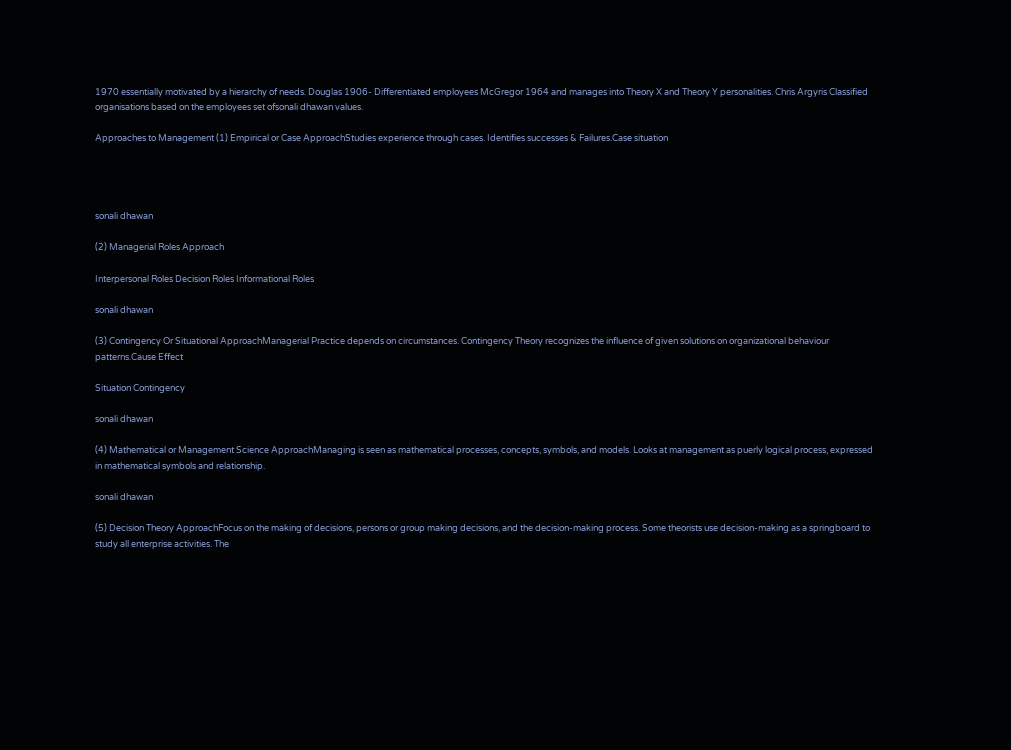1970 essentially motivated by a hierarchy of needs. Douglas 1906- Differentiated employees McGregor 1964 and manages into Theory X and Theory Y personalities. Chris Argyris Classified organisations based on the employees set ofsonali dhawan values.

Approaches to Management (1) Empirical or Case ApproachStudies experience through cases. Identifies successes & Failures.Case situation




sonali dhawan

(2) Managerial Roles Approach

Interpersonal Roles Decision Roles Informational Roles

sonali dhawan

(3) Contingency Or Situational ApproachManagerial Practice depends on circumstances. Contingency Theory recognizes the influence of given solutions on organizational behaviour patterns.Cause Effect

Situation Contingency

sonali dhawan

(4) Mathematical or Management Science ApproachManaging is seen as mathematical processes, concepts, symbols, and models. Looks at management as puerly logical process, expressed in mathematical symbols and relationship.

sonali dhawan

(5) Decision Theory ApproachFocus on the making of decisions, persons or group making decisions, and the decision-making process. Some theorists use decision-making as a springboard to study all enterprise activities. The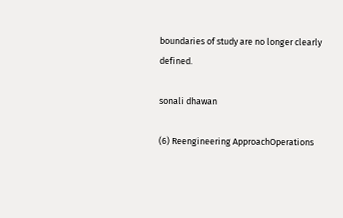boundaries of study are no longer clearly defined.

sonali dhawan

(6) Reengineering ApproachOperations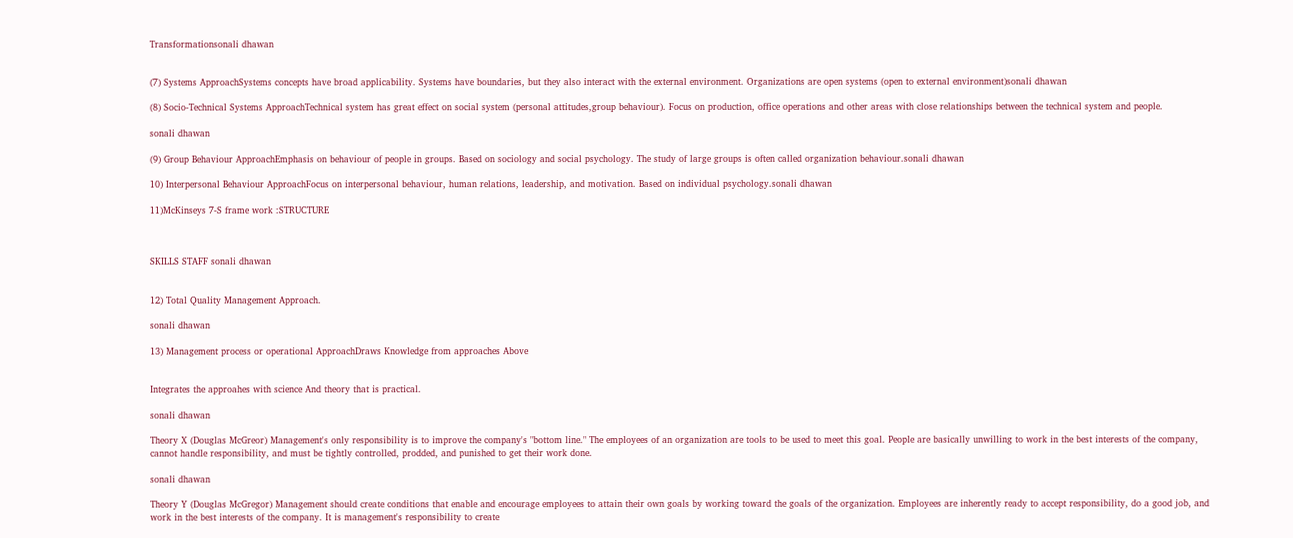Transformationsonali dhawan


(7) Systems ApproachSystems concepts have broad applicability. Systems have boundaries, but they also interact with the external environment. Organizations are open systems (open to external environment)sonali dhawan

(8) Socio-Technical Systems ApproachTechnical system has great effect on social system (personal attitudes,group behaviour). Focus on production, office operations and other areas with close relationships between the technical system and people.

sonali dhawan

(9) Group Behaviour ApproachEmphasis on behaviour of people in groups. Based on sociology and social psychology. The study of large groups is often called organization behaviour.sonali dhawan

10) Interpersonal Behaviour ApproachFocus on interpersonal behaviour, human relations, leadership, and motivation. Based on individual psychology.sonali dhawan

11)McKinseys 7-S frame work :STRUCTURE



SKILLS STAFF sonali dhawan


12) Total Quality Management Approach.

sonali dhawan

13) Management process or operational ApproachDraws Knowledge from approaches Above


Integrates the approahes with science And theory that is practical.

sonali dhawan

Theory X (Douglas McGreor) Management's only responsibility is to improve the company's "bottom line." The employees of an organization are tools to be used to meet this goal. People are basically unwilling to work in the best interests of the company, cannot handle responsibility, and must be tightly controlled, prodded, and punished to get their work done.

sonali dhawan

Theory Y (Douglas McGregor) Management should create conditions that enable and encourage employees to attain their own goals by working toward the goals of the organization. Employees are inherently ready to accept responsibility, do a good job, and work in the best interests of the company. It is management's responsibility to create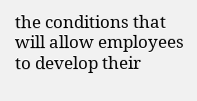the conditions that will allow employees to develop their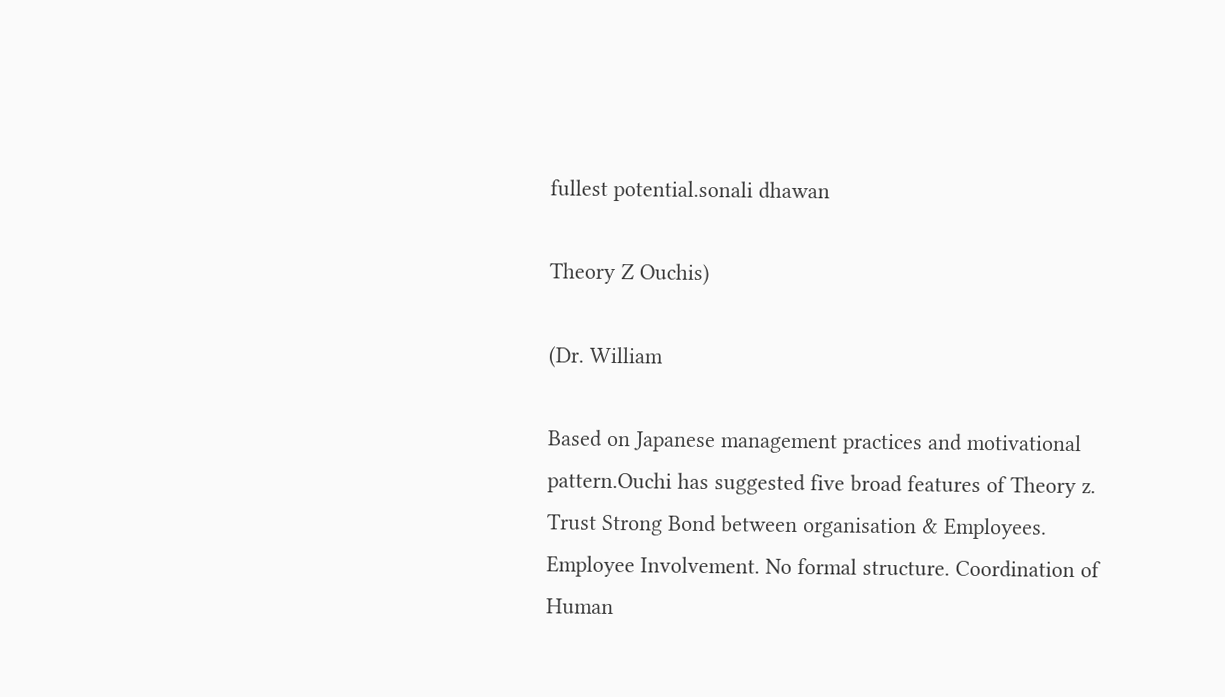fullest potential.sonali dhawan

Theory Z Ouchis)

(Dr. William

Based on Japanese management practices and motivational pattern.Ouchi has suggested five broad features of Theory z. Trust Strong Bond between organisation & Employees. Employee Involvement. No formal structure. Coordination of Human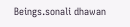Beings.sonali dhawan